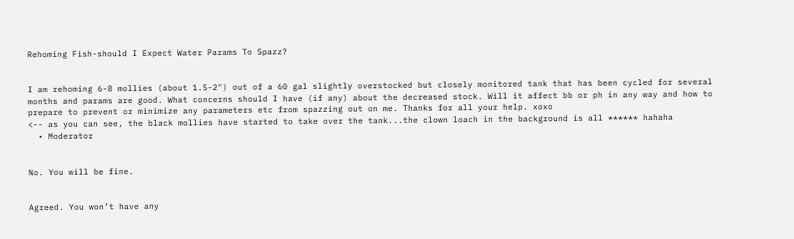Rehoming Fish-should I Expect Water Params To Spazz?


I am rehoming 6-8 mollies (about 1.5-2") out of a 60 gal slightly overstocked but closely monitored tank that has been cycled for several months and params are good. What concerns should I have (if any) about the decreased stock. Will it affect bb or ph in any way and how to prepare to prevent or minimize any parameters etc from spazzing out on me. Thanks for all your help. xoxo
<-- as you can see, the black mollies have started to take over the tank...the clown loach in the background is all ****** hahaha
  • Moderator


No. You will be fine.


Agreed. You won’t have any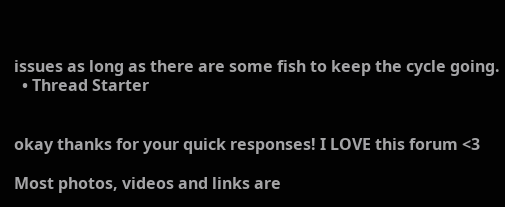issues as long as there are some fish to keep the cycle going.
  • Thread Starter


okay thanks for your quick responses! I LOVE this forum <3

Most photos, videos and links are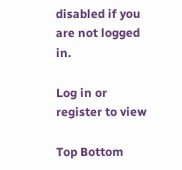disabled if you are not logged in.

Log in or register to view

Top Bottom